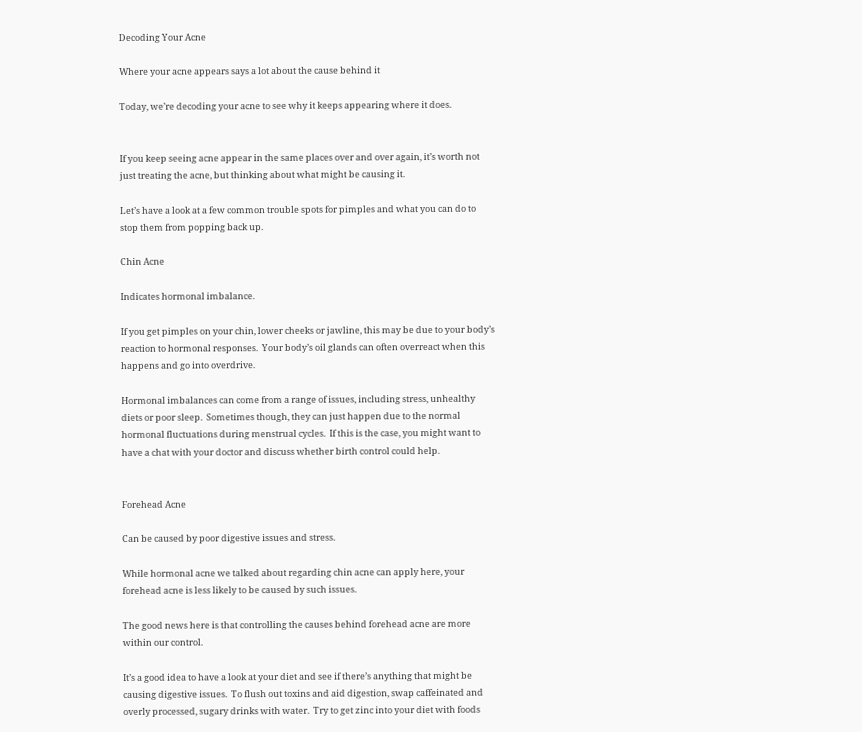Decoding Your Acne

Where your acne appears says a lot about the cause behind it

Today, we’re decoding your acne to see why it keeps appearing where it does.


If you keep seeing acne appear in the same places over and over again, it’s worth not just treating the acne, but thinking about what might be causing it.

Let’s have a look at a few common trouble spots for pimples and what you can do to stop them from popping back up.

Chin Acne

Indicates hormonal imbalance.

If you get pimples on your chin, lower cheeks or jawline, this may be due to your body’s reaction to hormonal responses.  Your body’s oil glands can often overreact when this happens and go into overdrive.

Hormonal imbalances can come from a range of issues, including stress, unhealthy diets or poor sleep.  Sometimes though, they can just happen due to the normal hormonal fluctuations during menstrual cycles.  If this is the case, you might want to have a chat with your doctor and discuss whether birth control could help.


Forehead Acne

Can be caused by poor digestive issues and stress.

While hormonal acne we talked about regarding chin acne can apply here, your forehead acne is less likely to be caused by such issues.

The good news here is that controlling the causes behind forehead acne are more within our control.

It’s a good idea to have a look at your diet and see if there’s anything that might be causing digestive issues.  To flush out toxins and aid digestion, swap caffeinated and overly processed, sugary drinks with water.  Try to get zinc into your diet with foods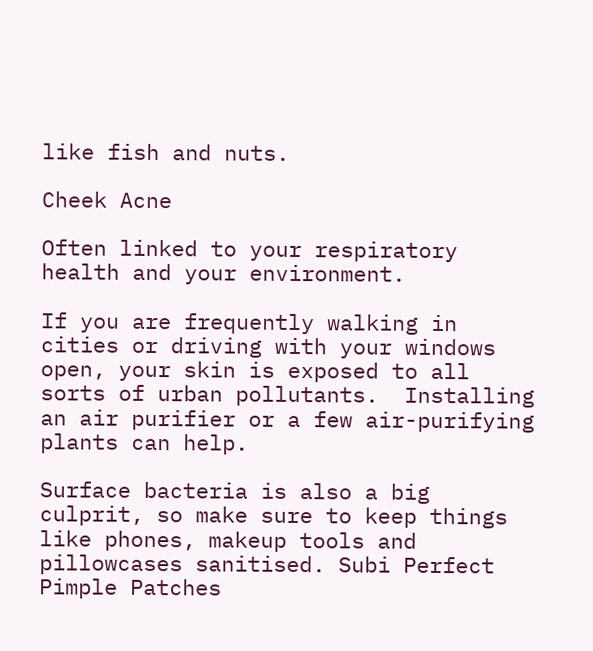like fish and nuts.

Cheek Acne

Often linked to your respiratory health and your environment.

If you are frequently walking in cities or driving with your windows open, your skin is exposed to all sorts of urban pollutants.  Installing an air purifier or a few air-purifying plants can help.

Surface bacteria is also a big culprit, so make sure to keep things like phones, makeup tools and pillowcases sanitised. Subi Perfect Pimple Patches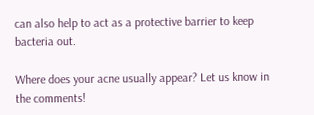can also help to act as a protective barrier to keep bacteria out.

Where does your acne usually appear? Let us know in the comments!